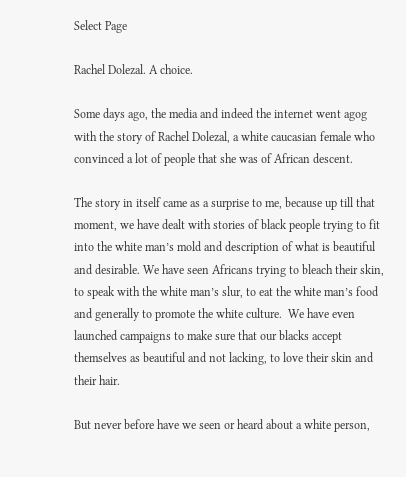Select Page

Rachel Dolezal. A choice.

Some days ago, the media and indeed the internet went agog with the story of Rachel Dolezal, a white caucasian female who convinced a lot of people that she was of African descent.

The story in itself came as a surprise to me, because up till that moment, we have dealt with stories of black people trying to fit into the white man’s mold and description of what is beautiful and desirable. We have seen Africans trying to bleach their skin, to speak with the white man’s slur, to eat the white man’s food and generally to promote the white culture.  We have even launched campaigns to make sure that our blacks accept themselves as beautiful and not lacking, to love their skin and their hair.

But never before have we seen or heard about a white person,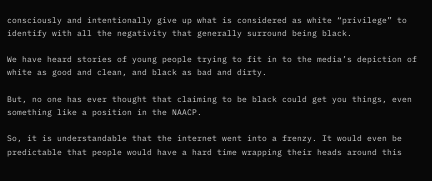consciously and intentionally give up what is considered as white “privilege” to identify with all the negativity that generally surround being black.

We have heard stories of young people trying to fit in to the media’s depiction of white as good and clean, and black as bad and dirty.

But, no one has ever thought that claiming to be black could get you things, even something like a position in the NAACP.

So, it is understandable that the internet went into a frenzy. It would even be predictable that people would have a hard time wrapping their heads around this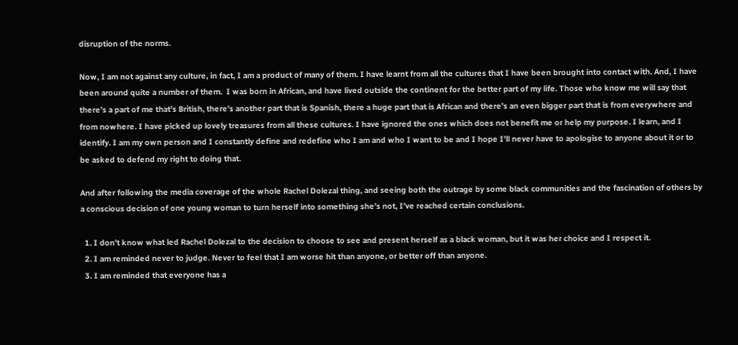disruption of the norms.

Now, I am not against any culture, in fact, I am a product of many of them. I have learnt from all the cultures that I have been brought into contact with. And, I have been around quite a number of them.  I was born in African, and have lived outside the continent for the better part of my life. Those who know me will say that there’s a part of me that’s British, there’s another part that is Spanish, there a huge part that is African and there’s an even bigger part that is from everywhere and from nowhere. I have picked up lovely treasures from all these cultures. I have ignored the ones which does not benefit me or help my purpose. I learn, and I identify. I am my own person and I constantly define and redefine who I am and who I want to be and I hope I’ll never have to apologise to anyone about it or to be asked to defend my right to doing that.

And after following the media coverage of the whole Rachel Dolezal thing, and seeing both the outrage by some black communities and the fascination of others by a conscious decision of one young woman to turn herself into something she’s not, I’ve reached certain conclusions.

  1. I don’t know what led Rachel Dolezal to the decision to choose to see and present herself as a black woman, but it was her choice and I respect it.
  2. I am reminded never to judge. Never to feel that I am worse hit than anyone, or better off than anyone.
  3. I am reminded that everyone has a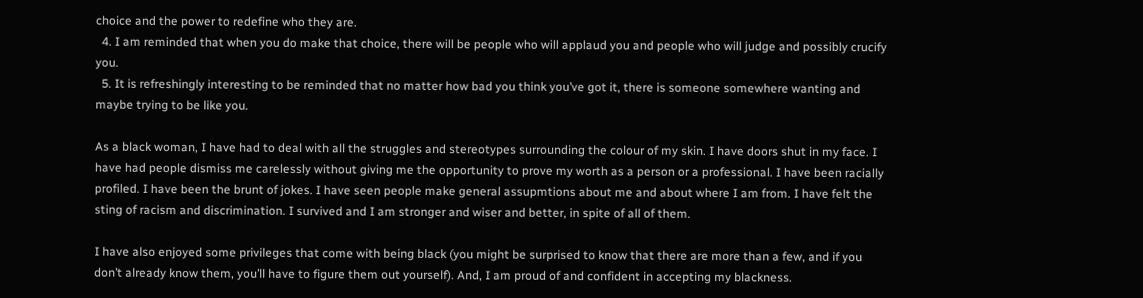choice and the power to redefine who they are.
  4. I am reminded that when you do make that choice, there will be people who will applaud you and people who will judge and possibly crucify you.
  5. It is refreshingly interesting to be reminded that no matter how bad you think you’ve got it, there is someone somewhere wanting and maybe trying to be like you.

As a black woman, I have had to deal with all the struggles and stereotypes surrounding the colour of my skin. I have doors shut in my face. I have had people dismiss me carelessly without giving me the opportunity to prove my worth as a person or a professional. I have been racially profiled. I have been the brunt of jokes. I have seen people make general assupmtions about me and about where I am from. I have felt the sting of racism and discrimination. I survived and I am stronger and wiser and better, in spite of all of them.

I have also enjoyed some privileges that come with being black (you might be surprised to know that there are more than a few, and if you don’t already know them, you’ll have to figure them out yourself). And, I am proud of and confident in accepting my blackness.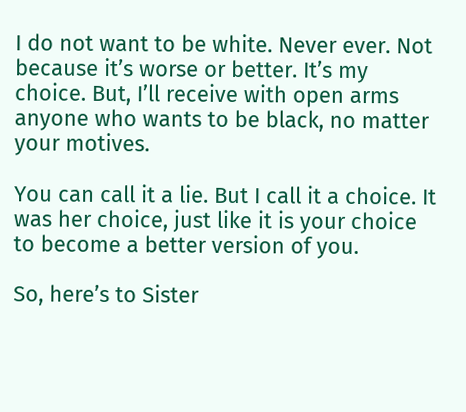I do not want to be white. Never ever. Not because it’s worse or better. It’s my choice. But, I’ll receive with open arms anyone who wants to be black, no matter your motives.

You can call it a lie. But I call it a choice. It was her choice, just like it is your choice to become a better version of you.

So, here’s to Sister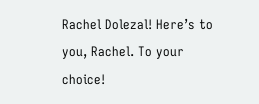Rachel Dolezal! Here’s to you, Rachel. To your choice!